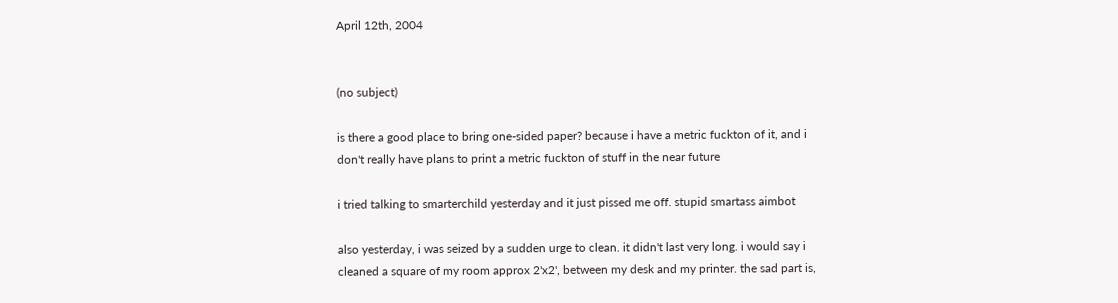April 12th, 2004


(no subject)

is there a good place to bring one-sided paper? because i have a metric fuckton of it, and i don't really have plans to print a metric fuckton of stuff in the near future

i tried talking to smarterchild yesterday and it just pissed me off. stupid smartass aimbot

also yesterday, i was seized by a sudden urge to clean. it didn't last very long. i would say i cleaned a square of my room approx 2'x2', between my desk and my printer. the sad part is,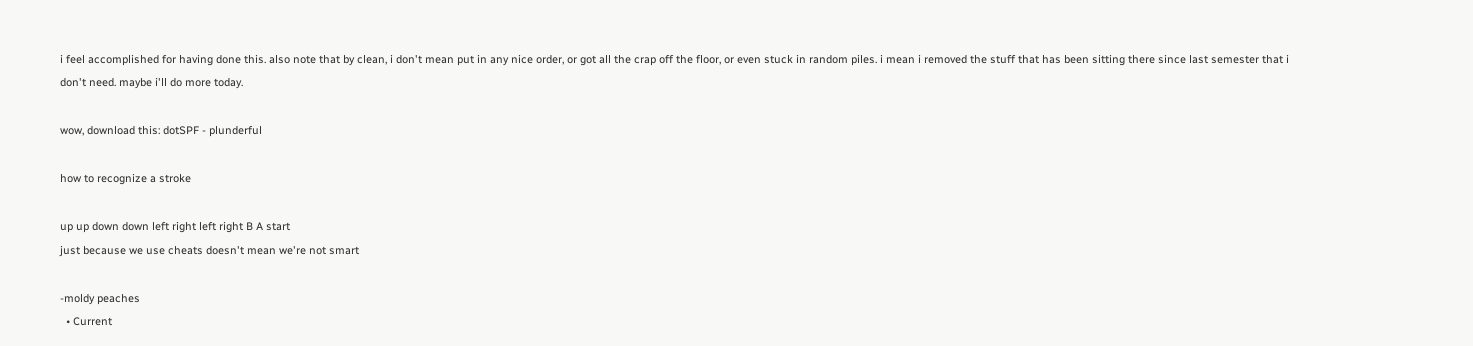i feel accomplished for having done this. also note that by clean, i don't mean put in any nice order, or got all the crap off the floor, or even stuck in random piles. i mean i removed the stuff that has been sitting there since last semester that i don't need. maybe i'll do more today.

wow, download this: dotSPF - plunderful

how to recognize a stroke

up up down down left right left right B A start
just because we use cheats doesn't mean we're not smart

-moldy peaches
  • Current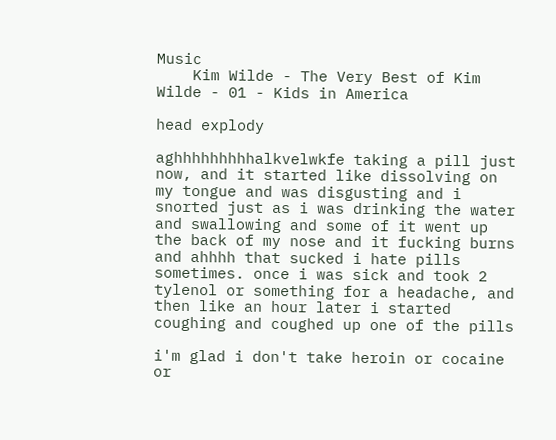Music
    Kim Wilde - The Very Best of Kim Wilde - 01 - Kids in America

head explody

aghhhhhhhhhalkvelwkfe taking a pill just now, and it started like dissolving on my tongue and was disgusting and i snorted just as i was drinking the water and swallowing and some of it went up the back of my nose and it fucking burns and ahhhh that sucked i hate pills sometimes. once i was sick and took 2 tylenol or something for a headache, and then like an hour later i started coughing and coughed up one of the pills

i'm glad i don't take heroin or cocaine or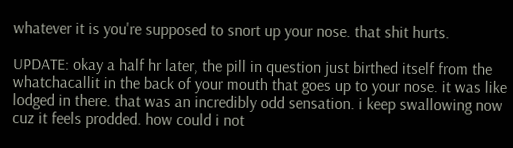whatever it is you're supposed to snort up your nose. that shit hurts.

UPDATE: okay a half hr later, the pill in question just birthed itself from the whatchacallit in the back of your mouth that goes up to your nose. it was like lodged in there. that was an incredibly odd sensation. i keep swallowing now cuz it feels prodded. how could i not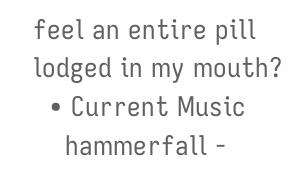feel an entire pill lodged in my mouth?
  • Current Music
    hammerfall -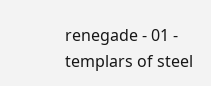renegade - 01 - templars of steel